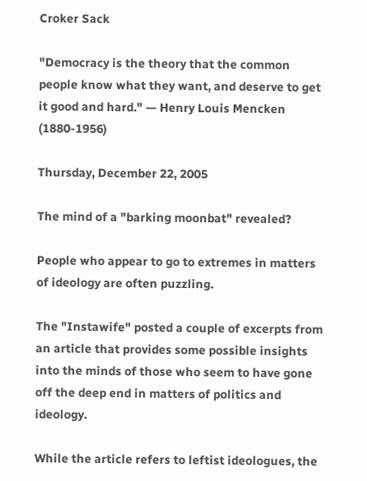Croker Sack

"Democracy is the theory that the common people know what they want, and deserve to get it good and hard." — Henry Louis Mencken (1880-1956)

Thursday, December 22, 2005

The mind of a "barking moonbat" revealed?

People who appear to go to extremes in matters of ideology are often puzzling.

The "Instawife" posted a couple of excerpts from an article that provides some possible insights into the minds of those who seem to have gone off the deep end in matters of politics and ideology.

While the article refers to leftist ideologues, the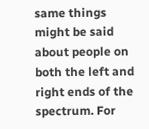same things might be said about people on both the left and right ends of the spectrum. For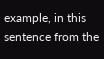example, in this sentence from the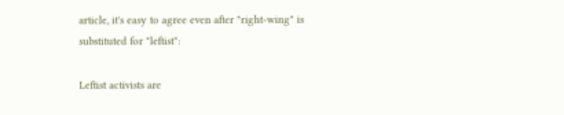article, it's easy to agree even after "right-wing" is substituted for "leftist":

Leftist activists are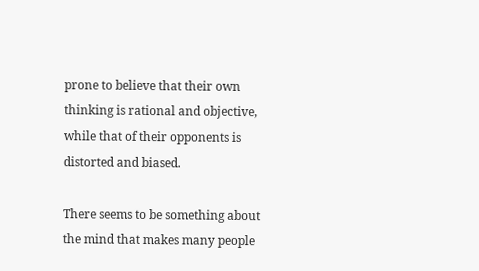prone to believe that their own thinking is rational and objective, while that of their opponents is distorted and biased.

There seems to be something about the mind that makes many people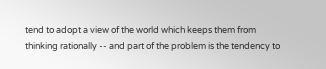tend to adopt a view of the world which keeps them from thinking rationally -- and part of the problem is the tendency to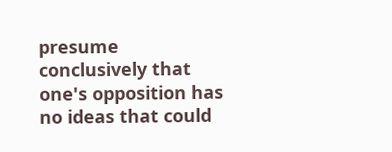presume conclusively that one's opposition has no ideas that could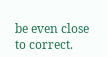be even close to correct.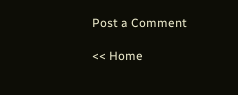Post a Comment

<< Home